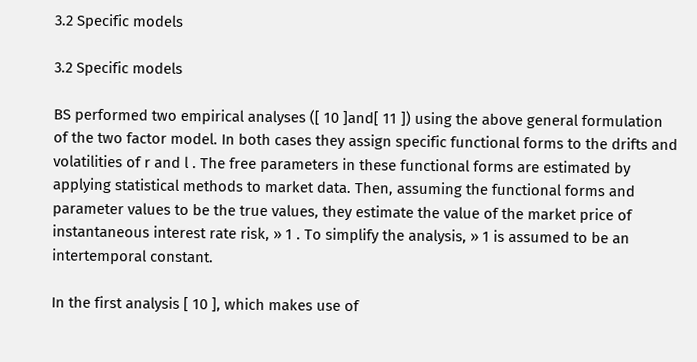3.2 Specific models

3.2 Specific models

BS performed two empirical analyses ([ 10 ]and[ 11 ]) using the above general formulation of the two factor model. In both cases they assign specific functional forms to the drifts and volatilities of r and l . The free parameters in these functional forms are estimated by applying statistical methods to market data. Then, assuming the functional forms and parameter values to be the true values, they estimate the value of the market price of instantaneous interest rate risk, » 1 . To simplify the analysis, » 1 is assumed to be an intertemporal constant.

In the first analysis [ 10 ], which makes use of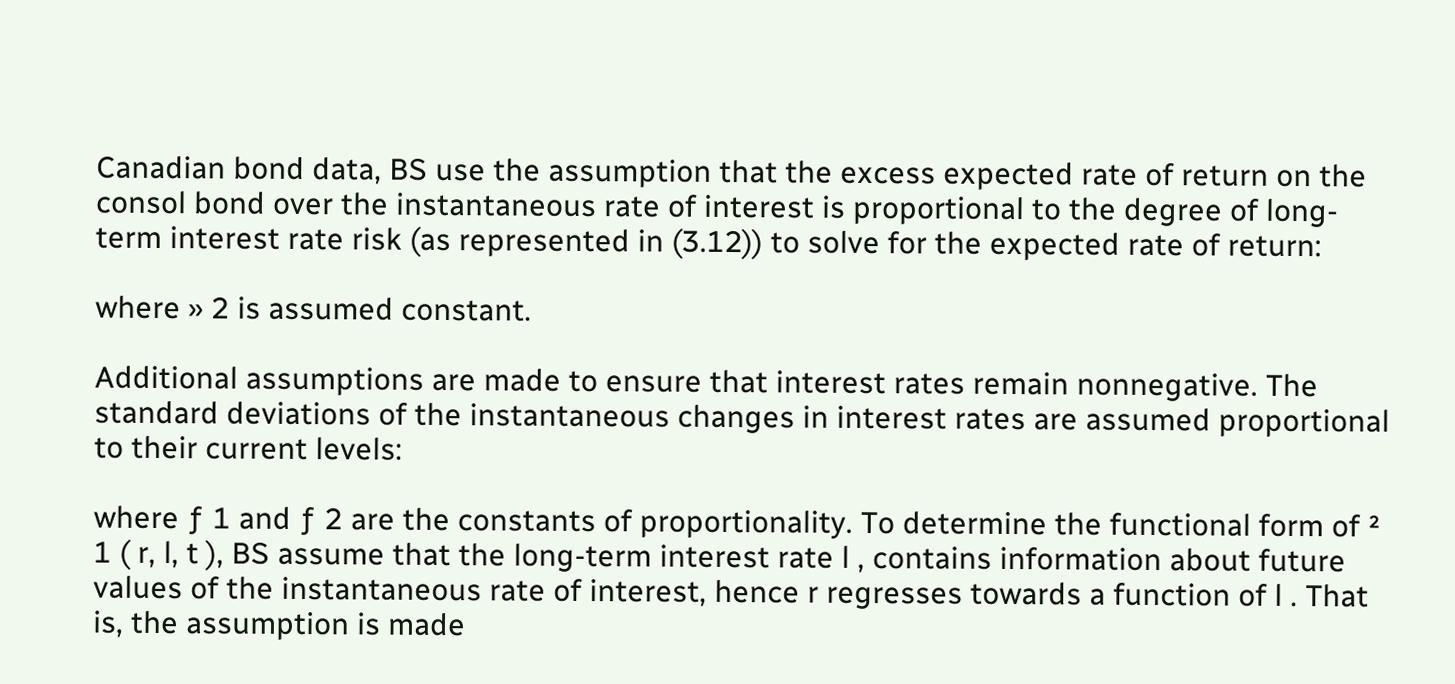Canadian bond data, BS use the assumption that the excess expected rate of return on the consol bond over the instantaneous rate of interest is proportional to the degree of long- term interest rate risk (as represented in (3.12)) to solve for the expected rate of return:

where » 2 is assumed constant.

Additional assumptions are made to ensure that interest rates remain nonnegative. The standard deviations of the instantaneous changes in interest rates are assumed proportional to their current levels:

where ƒ 1 and ƒ 2 are the constants of proportionality. To determine the functional form of ² 1 ( r, l, t ), BS assume that the long-term interest rate l , contains information about future values of the instantaneous rate of interest, hence r regresses towards a function of l . That is, the assumption is made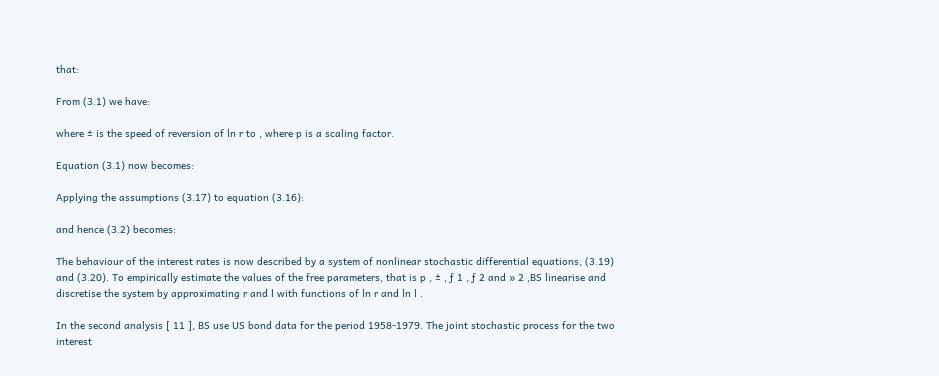that:

From (3.1) we have:

where ± is the speed of reversion of ln r to , where p is a scaling factor.

Equation (3.1) now becomes:

Applying the assumptions (3.17) to equation (3.16):

and hence (3.2) becomes:

The behaviour of the interest rates is now described by a system of nonlinear stochastic differential equations, (3.19) and (3.20). To empirically estimate the values of the free parameters, that is p , ± , ƒ 1 , ƒ 2 and » 2 ,BS linearise and discretise the system by approximating r and l with functions of ln r and ln l .

In the second analysis [ 11 ], BS use US bond data for the period 1958-1979. The joint stochastic process for the two interest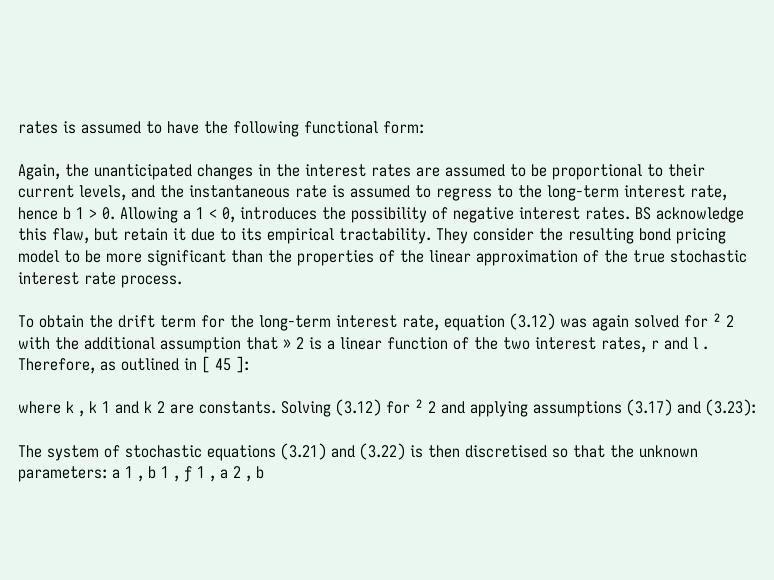rates is assumed to have the following functional form:

Again, the unanticipated changes in the interest rates are assumed to be proportional to their current levels, and the instantaneous rate is assumed to regress to the long-term interest rate, hence b 1 > 0. Allowing a 1 < 0, introduces the possibility of negative interest rates. BS acknowledge this flaw, but retain it due to its empirical tractability. They consider the resulting bond pricing model to be more significant than the properties of the linear approximation of the true stochastic interest rate process.

To obtain the drift term for the long-term interest rate, equation (3.12) was again solved for ² 2 with the additional assumption that » 2 is a linear function of the two interest rates, r and l . Therefore, as outlined in [ 45 ]:

where k , k 1 and k 2 are constants. Solving (3.12) for ² 2 and applying assumptions (3.17) and (3.23):

The system of stochastic equations (3.21) and (3.22) is then discretised so that the unknown parameters: a 1 , b 1 , ƒ 1 , a 2 , b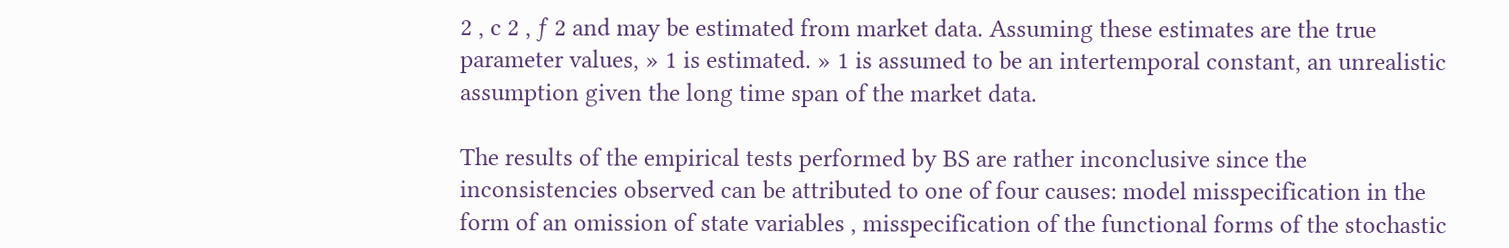2 , c 2 , ƒ 2 and may be estimated from market data. Assuming these estimates are the true parameter values, » 1 is estimated. » 1 is assumed to be an intertemporal constant, an unrealistic assumption given the long time span of the market data.

The results of the empirical tests performed by BS are rather inconclusive since the inconsistencies observed can be attributed to one of four causes: model misspecification in the form of an omission of state variables , misspecification of the functional forms of the stochastic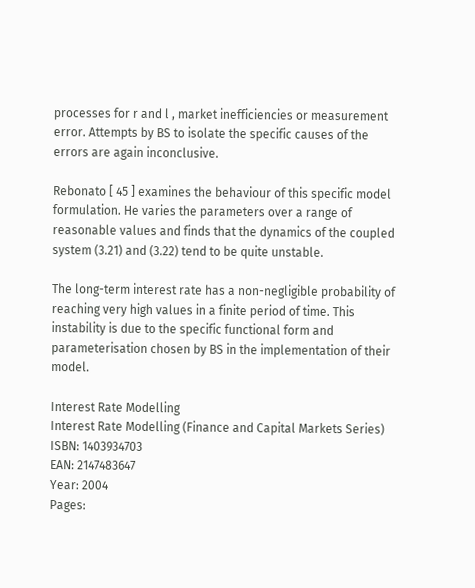processes for r and l , market inefficiencies or measurement error. Attempts by BS to isolate the specific causes of the errors are again inconclusive.

Rebonato [ 45 ] examines the behaviour of this specific model formulation. He varies the parameters over a range of reasonable values and finds that the dynamics of the coupled system (3.21) and (3.22) tend to be quite unstable.

The long-term interest rate has a non-negligible probability of reaching very high values in a finite period of time. This instability is due to the specific functional form and parameterisation chosen by BS in the implementation of their model.

Interest Rate Modelling
Interest Rate Modelling (Finance and Capital Markets Series)
ISBN: 1403934703
EAN: 2147483647
Year: 2004
Pages: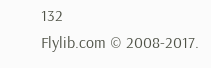132
Flylib.com © 2008-2017.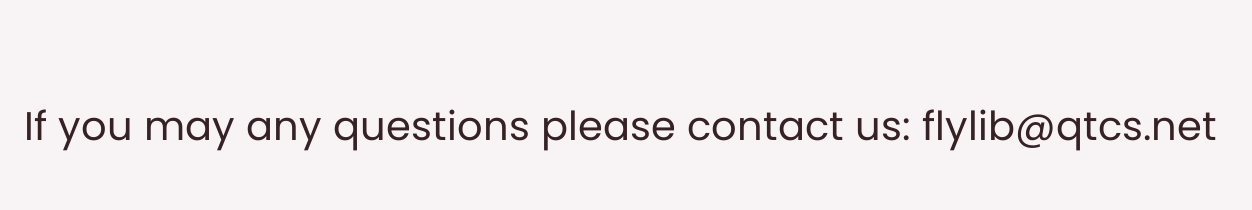If you may any questions please contact us: flylib@qtcs.net